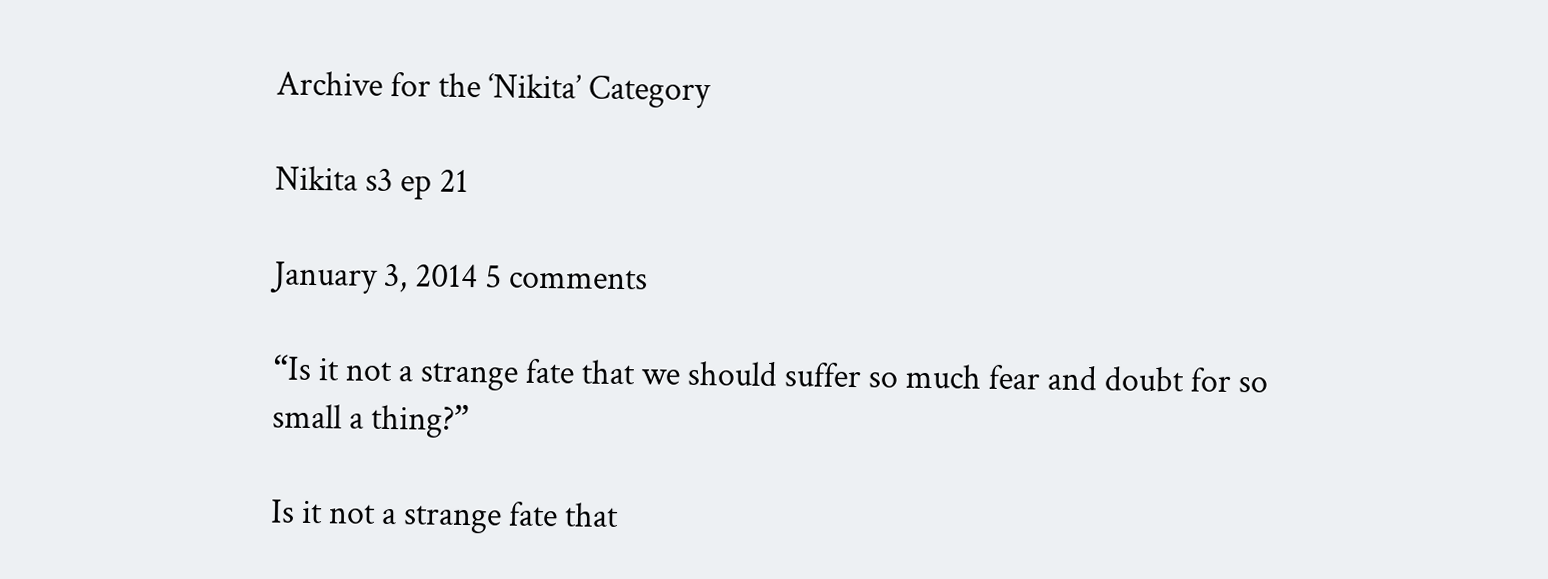Archive for the ‘Nikita’ Category

Nikita s3 ep 21

January 3, 2014 5 comments

“Is it not a strange fate that we should suffer so much fear and doubt for so small a thing?”

Is it not a strange fate that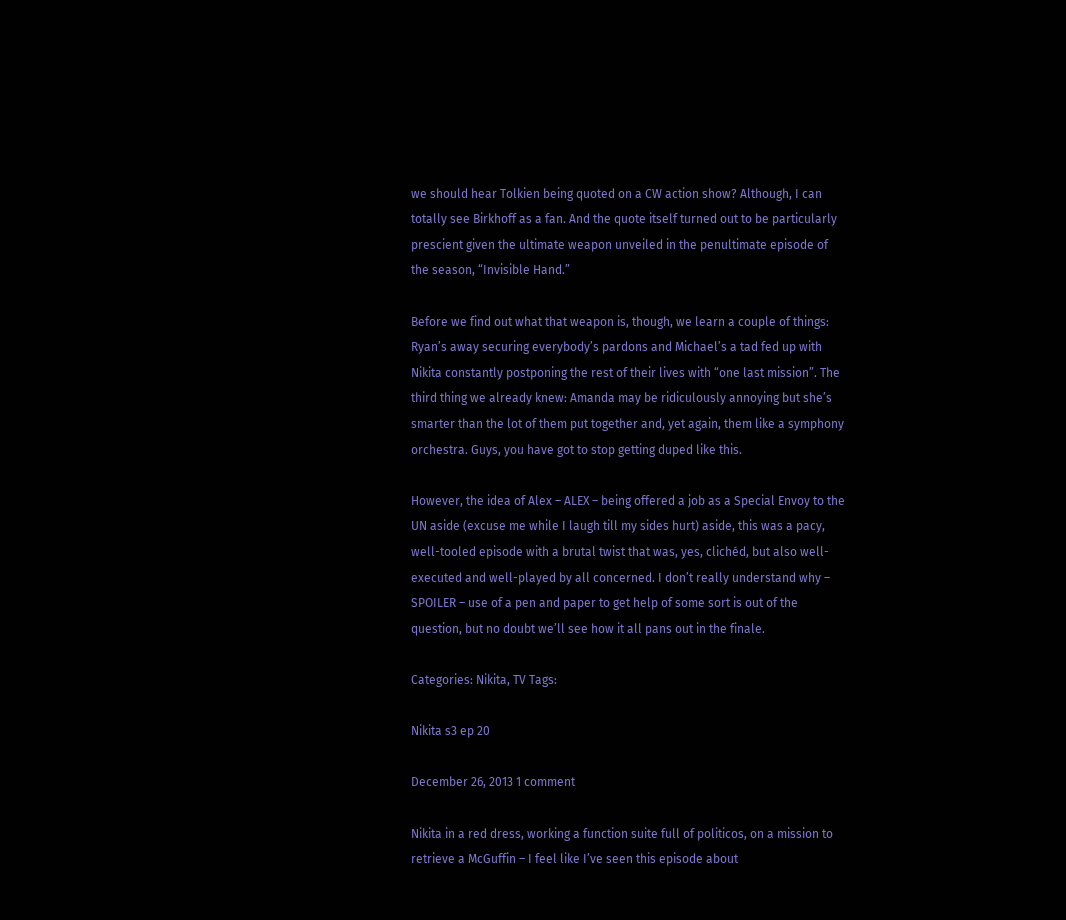we should hear Tolkien being quoted on a CW action show? Although, I can totally see Birkhoff as a fan. And the quote itself turned out to be particularly prescient given the ultimate weapon unveiled in the penultimate episode of the season, “Invisible Hand.”

Before we find out what that weapon is, though, we learn a couple of things: Ryan’s away securing everybody’s pardons and Michael’s a tad fed up with Nikita constantly postponing the rest of their lives with “one last mission”. The third thing we already knew: Amanda may be ridiculously annoying but she’s smarter than the lot of them put together and, yet again, them like a symphony orchestra. Guys, you have got to stop getting duped like this.

However, the idea of Alex – ALEX – being offered a job as a Special Envoy to the UN aside (excuse me while I laugh till my sides hurt) aside, this was a pacy, well-tooled episode with a brutal twist that was, yes, clichéd, but also well-executed and well-played by all concerned. I don’t really understand why – SPOILER – use of a pen and paper to get help of some sort is out of the question, but no doubt we’ll see how it all pans out in the finale.

Categories: Nikita, TV Tags:

Nikita s3 ep 20

December 26, 2013 1 comment

Nikita in a red dress, working a function suite full of politicos, on a mission to retrieve a McGuffin – I feel like I’ve seen this episode about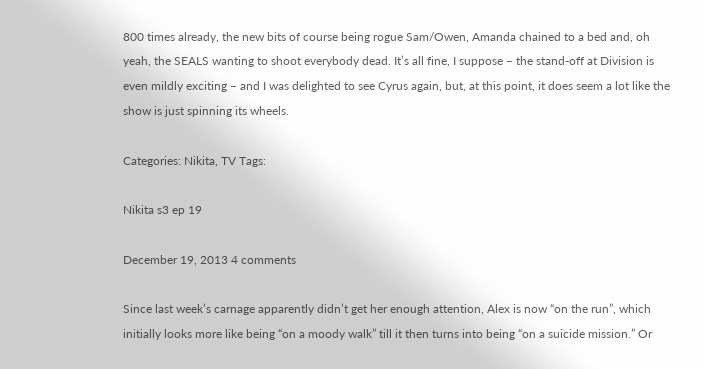800 times already, the new bits of course being rogue Sam/Owen, Amanda chained to a bed and, oh yeah, the SEALS wanting to shoot everybody dead. It’s all fine, I suppose – the stand-off at Division is even mildly exciting – and I was delighted to see Cyrus again, but, at this point, it does seem a lot like the show is just spinning its wheels.

Categories: Nikita, TV Tags:

Nikita s3 ep 19

December 19, 2013 4 comments

Since last week’s carnage apparently didn’t get her enough attention, Alex is now “on the run”, which initially looks more like being “on a moody walk” till it then turns into being “on a suicide mission.” Or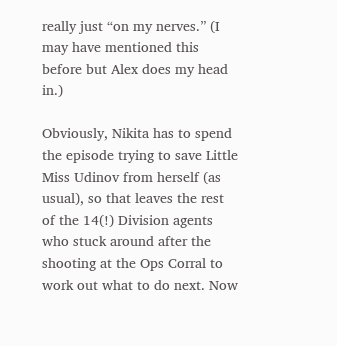really just “on my nerves.” (I may have mentioned this before but Alex does my head in.)

Obviously, Nikita has to spend the episode trying to save Little Miss Udinov from herself (as usual), so that leaves the rest of the 14(!) Division agents who stuck around after the shooting at the Ops Corral to work out what to do next. Now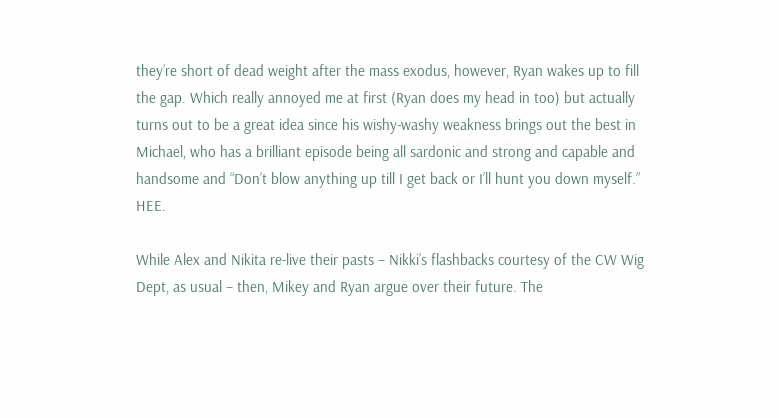they’re short of dead weight after the mass exodus, however, Ryan wakes up to fill the gap. Which really annoyed me at first (Ryan does my head in too) but actually turns out to be a great idea since his wishy-washy weakness brings out the best in Michael, who has a brilliant episode being all sardonic and strong and capable and handsome and “Don’t blow anything up till I get back or I’ll hunt you down myself.” HEE.

While Alex and Nikita re-live their pasts – Nikki’s flashbacks courtesy of the CW Wig Dept, as usual – then, Mikey and Ryan argue over their future. The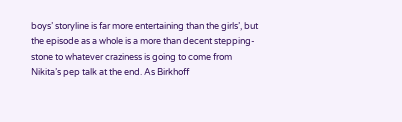boys’ storyline is far more entertaining than the girls’, but the episode as a whole is a more than decent stepping-stone to whatever craziness is going to come from Nikita’s pep talk at the end. As Birkhoff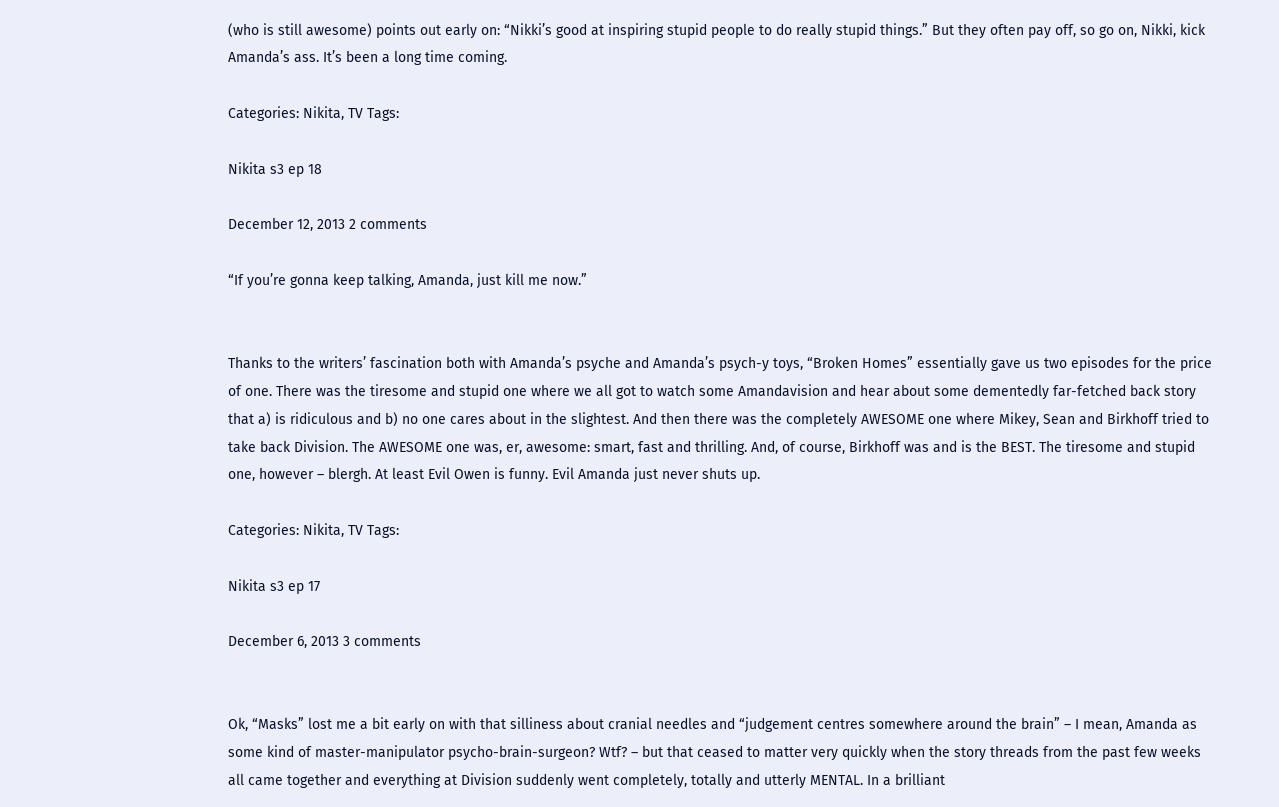(who is still awesome) points out early on: “Nikki’s good at inspiring stupid people to do really stupid things.” But they often pay off, so go on, Nikki, kick Amanda’s ass. It’s been a long time coming.

Categories: Nikita, TV Tags:

Nikita s3 ep 18

December 12, 2013 2 comments

“If you’re gonna keep talking, Amanda, just kill me now.”


Thanks to the writers’ fascination both with Amanda’s psyche and Amanda’s psych-y toys, “Broken Homes” essentially gave us two episodes for the price of one. There was the tiresome and stupid one where we all got to watch some Amandavision and hear about some dementedly far-fetched back story that a) is ridiculous and b) no one cares about in the slightest. And then there was the completely AWESOME one where Mikey, Sean and Birkhoff tried to take back Division. The AWESOME one was, er, awesome: smart, fast and thrilling. And, of course, Birkhoff was and is the BEST. The tiresome and stupid one, however – blergh. At least Evil Owen is funny. Evil Amanda just never shuts up.

Categories: Nikita, TV Tags:

Nikita s3 ep 17

December 6, 2013 3 comments


Ok, “Masks” lost me a bit early on with that silliness about cranial needles and “judgement centres somewhere around the brain” – I mean, Amanda as some kind of master-manipulator psycho-brain-surgeon? Wtf? – but that ceased to matter very quickly when the story threads from the past few weeks all came together and everything at Division suddenly went completely, totally and utterly MENTAL. In a brilliant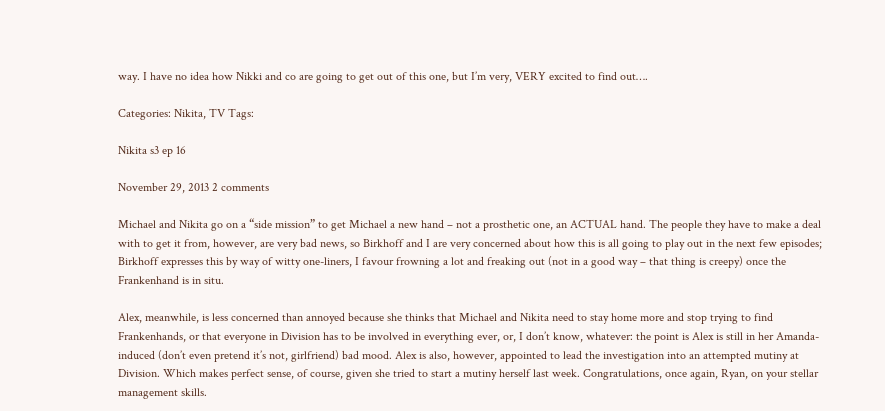way. I have no idea how Nikki and co are going to get out of this one, but I’m very, VERY excited to find out….

Categories: Nikita, TV Tags:

Nikita s3 ep 16

November 29, 2013 2 comments

Michael and Nikita go on a “side mission” to get Michael a new hand – not a prosthetic one, an ACTUAL hand. The people they have to make a deal with to get it from, however, are very bad news, so Birkhoff and I are very concerned about how this is all going to play out in the next few episodes; Birkhoff expresses this by way of witty one-liners, I favour frowning a lot and freaking out (not in a good way – that thing is creepy) once the Frankenhand is in situ.

Alex, meanwhile, is less concerned than annoyed because she thinks that Michael and Nikita need to stay home more and stop trying to find Frankenhands, or that everyone in Division has to be involved in everything ever, or, I don’t know, whatever: the point is Alex is still in her Amanda-induced (don’t even pretend it’s not, girlfriend) bad mood. Alex is also, however, appointed to lead the investigation into an attempted mutiny at Division. Which makes perfect sense, of course, given she tried to start a mutiny herself last week. Congratulations, once again, Ryan, on your stellar management skills.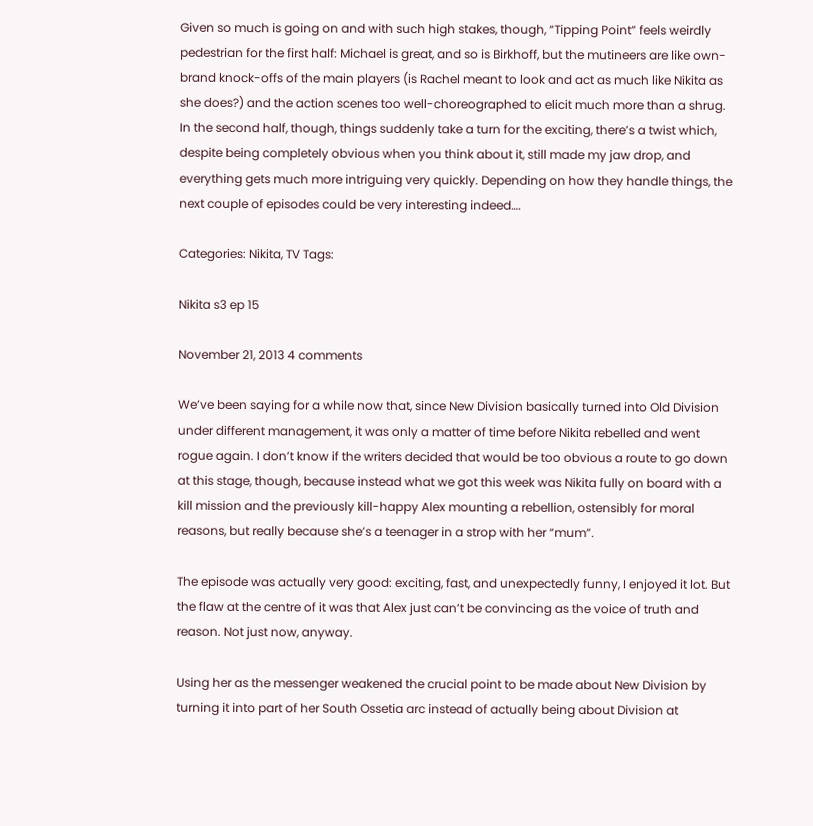Given so much is going on and with such high stakes, though, “Tipping Point” feels weirdly pedestrian for the first half: Michael is great, and so is Birkhoff, but the mutineers are like own-brand knock-offs of the main players (is Rachel meant to look and act as much like Nikita as she does?) and the action scenes too well-choreographed to elicit much more than a shrug. In the second half, though, things suddenly take a turn for the exciting, there’s a twist which, despite being completely obvious when you think about it, still made my jaw drop, and everything gets much more intriguing very quickly. Depending on how they handle things, the next couple of episodes could be very interesting indeed….

Categories: Nikita, TV Tags:

Nikita s3 ep 15

November 21, 2013 4 comments

We’ve been saying for a while now that, since New Division basically turned into Old Division under different management, it was only a matter of time before Nikita rebelled and went rogue again. I don’t know if the writers decided that would be too obvious a route to go down at this stage, though, because instead what we got this week was Nikita fully on board with a kill mission and the previously kill-happy Alex mounting a rebellion, ostensibly for moral reasons, but really because she’s a teenager in a strop with her “mum”.

The episode was actually very good: exciting, fast, and unexpectedly funny, I enjoyed it lot. But the flaw at the centre of it was that Alex just can’t be convincing as the voice of truth and reason. Not just now, anyway.

Using her as the messenger weakened the crucial point to be made about New Division by turning it into part of her South Ossetia arc instead of actually being about Division at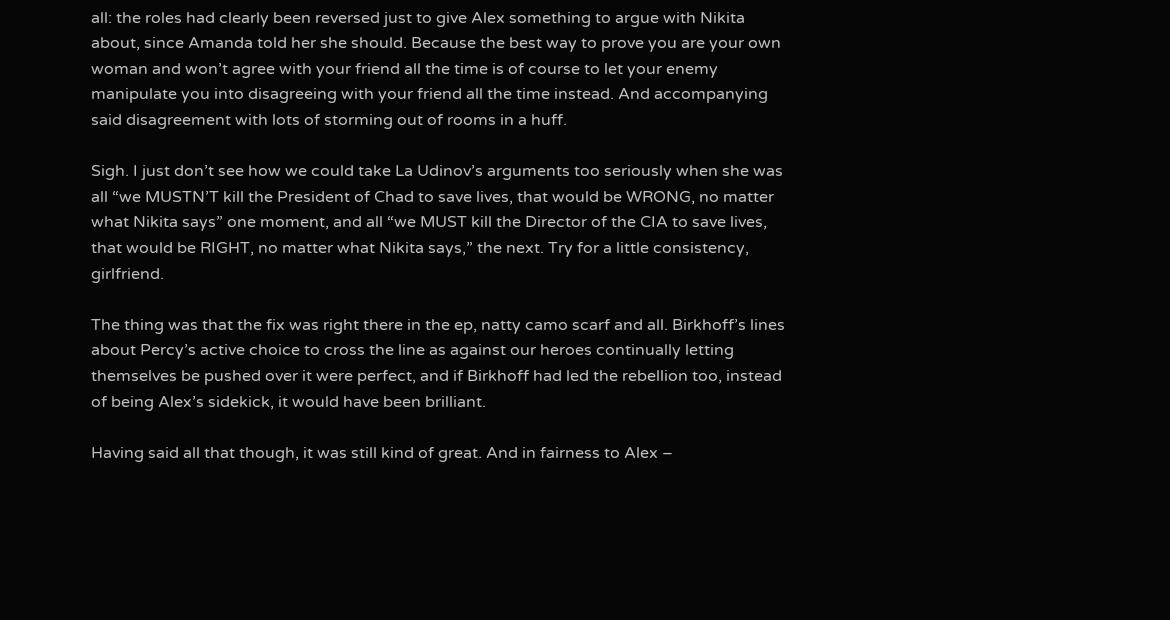all: the roles had clearly been reversed just to give Alex something to argue with Nikita about, since Amanda told her she should. Because the best way to prove you are your own woman and won’t agree with your friend all the time is of course to let your enemy manipulate you into disagreeing with your friend all the time instead. And accompanying said disagreement with lots of storming out of rooms in a huff.

Sigh. I just don’t see how we could take La Udinov’s arguments too seriously when she was all “we MUSTN’T kill the President of Chad to save lives, that would be WRONG, no matter what Nikita says” one moment, and all “we MUST kill the Director of the CIA to save lives, that would be RIGHT, no matter what Nikita says,” the next. Try for a little consistency, girlfriend.

The thing was that the fix was right there in the ep, natty camo scarf and all. Birkhoff’s lines about Percy’s active choice to cross the line as against our heroes continually letting themselves be pushed over it were perfect, and if Birkhoff had led the rebellion too, instead of being Alex’s sidekick, it would have been brilliant.

Having said all that though, it was still kind of great. And in fairness to Alex –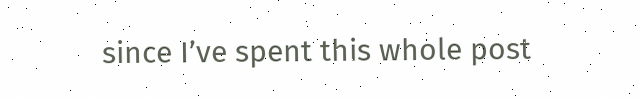since I’ve spent this whole post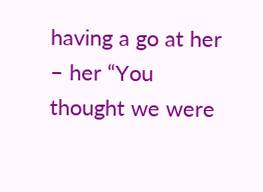having a go at her – her “You thought we were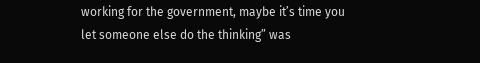working for the government, maybe it’s time you let someone else do the thinking” was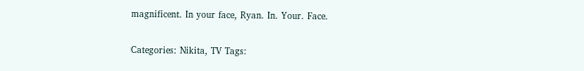magnificent. In your face, Ryan. In. Your. Face.

Categories: Nikita, TV Tags: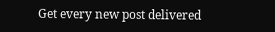Get every new post delivered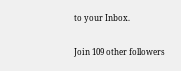to your Inbox.

Join 109 other followers